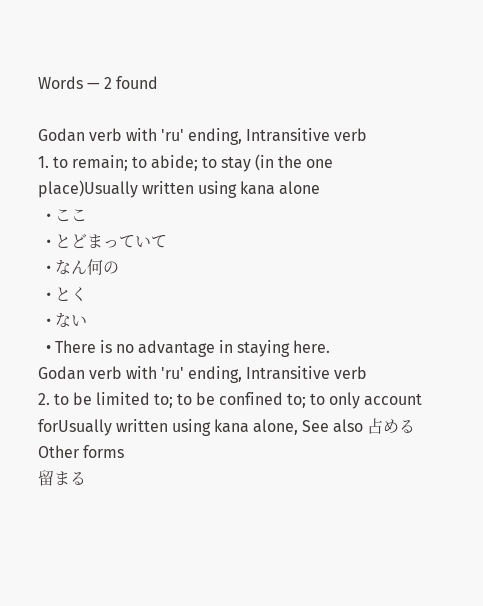Words — 2 found

Godan verb with 'ru' ending, Intransitive verb
1. to remain; to abide; to stay (in the one place)Usually written using kana alone
  • ここ
  • とどまっていて
  • なん何の
  • とく
  • ない
  • There is no advantage in staying here.
Godan verb with 'ru' ending, Intransitive verb
2. to be limited to; to be confined to; to only account forUsually written using kana alone, See also 占める
Other forms
留まる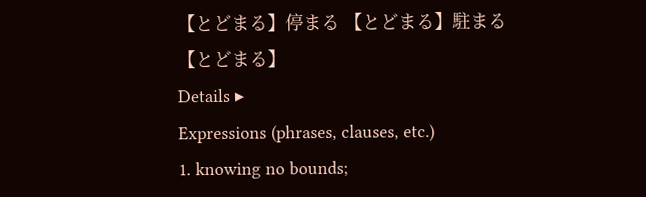【とどまる】停まる 【とどまる】駐まる 【とどまる】
Details ▸
Expressions (phrases, clauses, etc.)
1. knowing no bounds;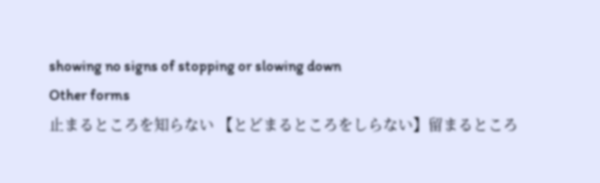showing no signs of stopping or slowing down
Other forms
止まるところを知らない 【とどまるところをしらない】留まるところ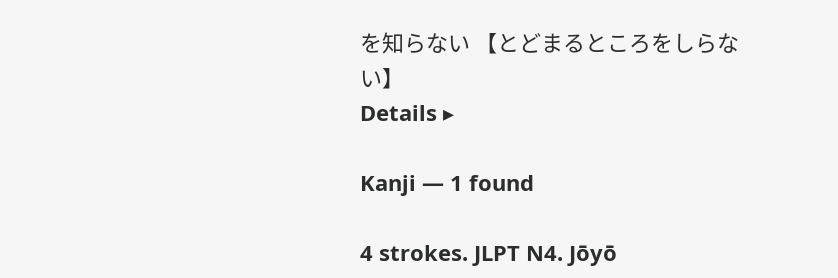を知らない 【とどまるところをしらない】
Details ▸

Kanji — 1 found

4 strokes. JLPT N4. Jōyō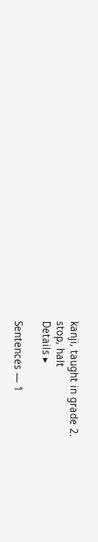kanji, taught in grade 2.
stop, halt
Details ▸

Sentences — 1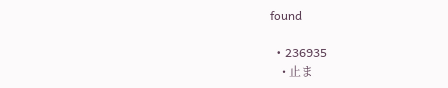found

  • 236935
    • 止ま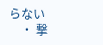らない
    • 撃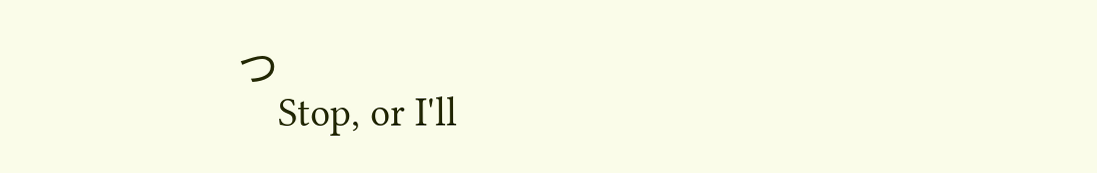つ
    Stop, or I'll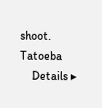shoot. Tatoeba
    Details ▸